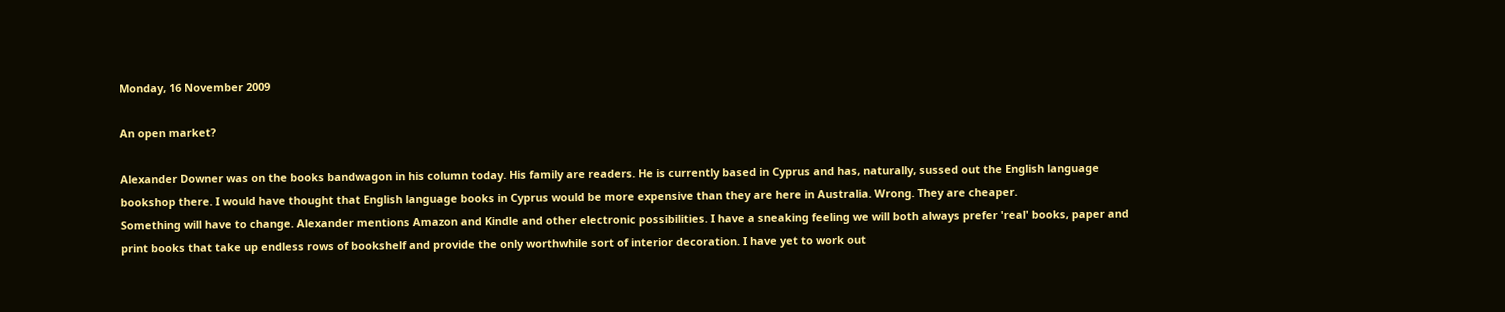Monday, 16 November 2009

An open market?

Alexander Downer was on the books bandwagon in his column today. His family are readers. He is currently based in Cyprus and has, naturally, sussed out the English language bookshop there. I would have thought that English language books in Cyprus would be more expensive than they are here in Australia. Wrong. They are cheaper.
Something will have to change. Alexander mentions Amazon and Kindle and other electronic possibilities. I have a sneaking feeling we will both always prefer 'real' books, paper and print books that take up endless rows of bookshelf and provide the only worthwhile sort of interior decoration. I have yet to work out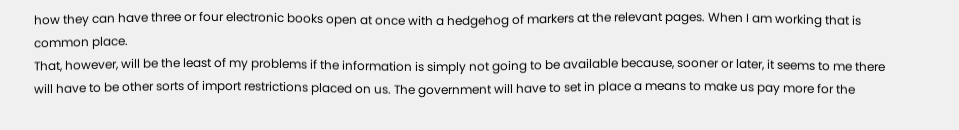how they can have three or four electronic books open at once with a hedgehog of markers at the relevant pages. When I am working that is common place.
That, however, will be the least of my problems if the information is simply not going to be available because, sooner or later, it seems to me there will have to be other sorts of import restrictions placed on us. The government will have to set in place a means to make us pay more for the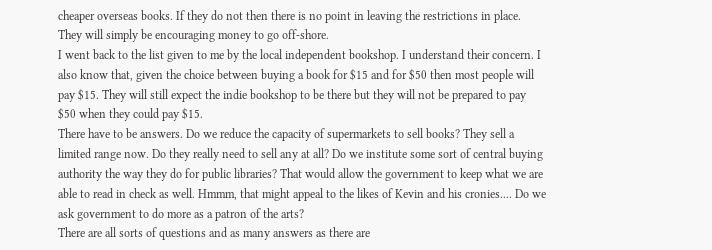cheaper overseas books. If they do not then there is no point in leaving the restrictions in place. They will simply be encouraging money to go off-shore.
I went back to the list given to me by the local independent bookshop. I understand their concern. I also know that, given the choice between buying a book for $15 and for $50 then most people will pay $15. They will still expect the indie bookshop to be there but they will not be prepared to pay $50 when they could pay $15.
There have to be answers. Do we reduce the capacity of supermarkets to sell books? They sell a limited range now. Do they really need to sell any at all? Do we institute some sort of central buying authority the way they do for public libraries? That would allow the government to keep what we are able to read in check as well. Hmmm, that might appeal to the likes of Kevin and his cronies.... Do we ask government to do more as a patron of the arts?
There are all sorts of questions and as many answers as there are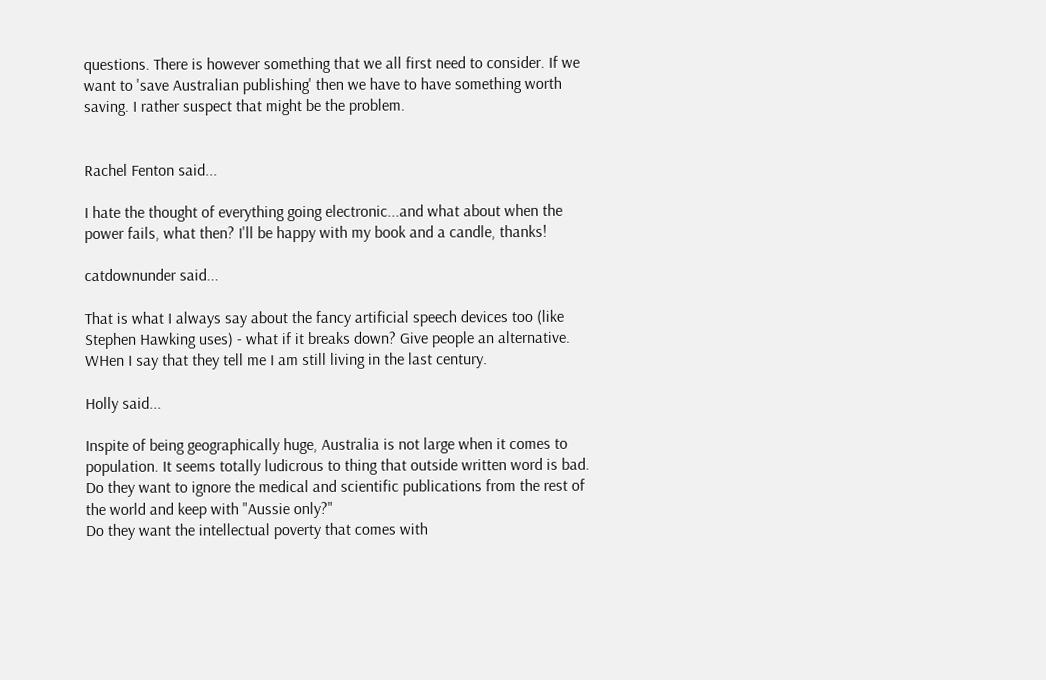questions. There is however something that we all first need to consider. If we want to 'save Australian publishing' then we have to have something worth saving. I rather suspect that might be the problem.


Rachel Fenton said...

I hate the thought of everything going electronic...and what about when the power fails, what then? I'll be happy with my book and a candle, thanks!

catdownunder said...

That is what I always say about the fancy artificial speech devices too (like Stephen Hawking uses) - what if it breaks down? Give people an alternative.
WHen I say that they tell me I am still living in the last century.

Holly said...

Inspite of being geographically huge, Australia is not large when it comes to population. It seems totally ludicrous to thing that outside written word is bad. Do they want to ignore the medical and scientific publications from the rest of the world and keep with "Aussie only?"
Do they want the intellectual poverty that comes with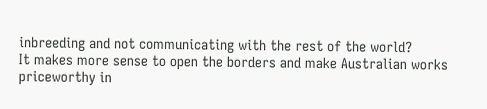inbreeding and not communicating with the rest of the world?
It makes more sense to open the borders and make Australian works priceworthy in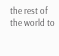the rest of the world to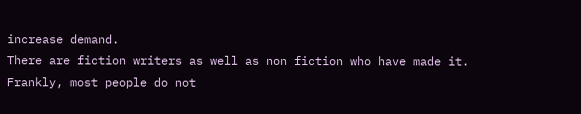increase demand.
There are fiction writers as well as non fiction who have made it.
Frankly, most people do not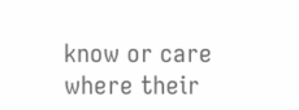know or care where their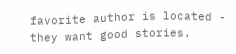favorite author is located - they want good stories.